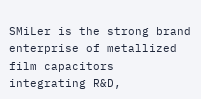SMiLer is the strong brand enterprise of metallized film capacitors integrating R&D,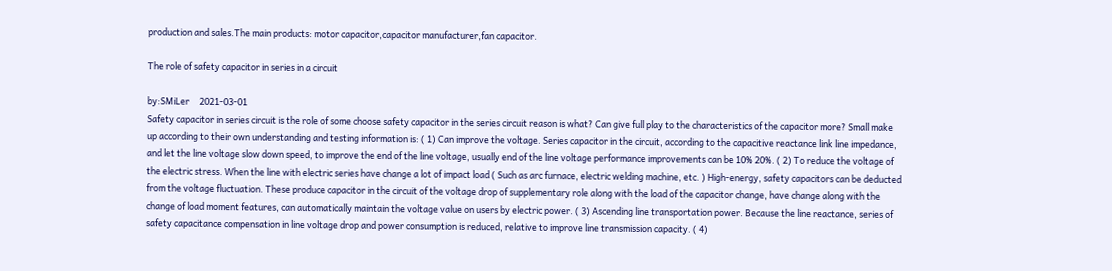production and sales.The main products: motor capacitor,capacitor manufacturer,fan capacitor.

The role of safety capacitor in series in a circuit

by:SMiLer     2021-03-01
Safety capacitor in series circuit is the role of some choose safety capacitor in the series circuit reason is what? Can give full play to the characteristics of the capacitor more? Small make up according to their own understanding and testing information is: ( 1) Can improve the voltage. Series capacitor in the circuit, according to the capacitive reactance link line impedance, and let the line voltage slow down speed, to improve the end of the line voltage, usually end of the line voltage performance improvements can be 10% 20%. ( 2) To reduce the voltage of the electric stress. When the line with electric series have change a lot of impact load ( Such as arc furnace, electric welding machine, etc. ) High-energy, safety capacitors can be deducted from the voltage fluctuation. These produce capacitor in the circuit of the voltage drop of supplementary role along with the load of the capacitor change, have change along with the change of load moment features, can automatically maintain the voltage value on users by electric power. ( 3) Ascending line transportation power. Because the line reactance, series of safety capacitance compensation in line voltage drop and power consumption is reduced, relative to improve line transmission capacity. ( 4)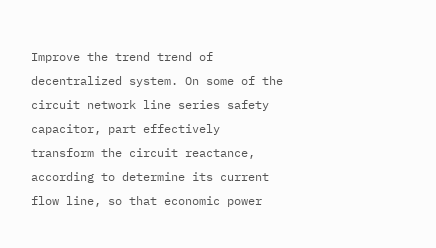Improve the trend trend of decentralized system. On some of the circuit network line series safety capacitor, part effectively transform the circuit reactance, according to determine its current flow line, so that economic power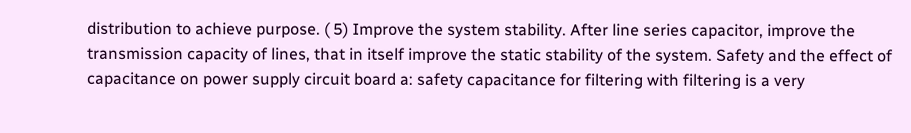distribution to achieve purpose. ( 5) Improve the system stability. After line series capacitor, improve the transmission capacity of lines, that in itself improve the static stability of the system. Safety and the effect of capacitance on power supply circuit board a: safety capacitance for filtering with filtering is a very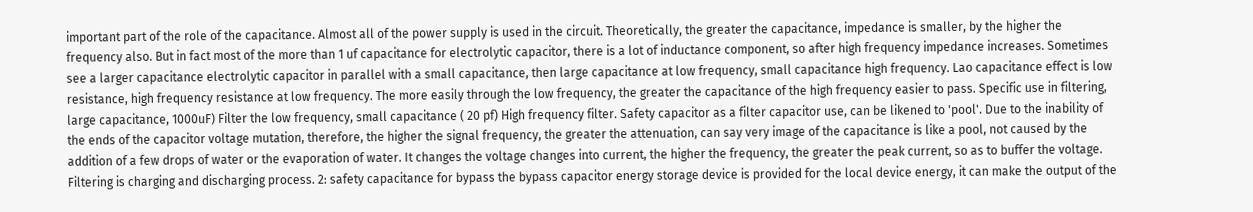important part of the role of the capacitance. Almost all of the power supply is used in the circuit. Theoretically, the greater the capacitance, impedance is smaller, by the higher the frequency also. But in fact most of the more than 1 uf capacitance for electrolytic capacitor, there is a lot of inductance component, so after high frequency impedance increases. Sometimes see a larger capacitance electrolytic capacitor in parallel with a small capacitance, then large capacitance at low frequency, small capacitance high frequency. Lao capacitance effect is low resistance, high frequency resistance at low frequency. The more easily through the low frequency, the greater the capacitance of the high frequency easier to pass. Specific use in filtering, large capacitance, 1000uF) Filter the low frequency, small capacitance ( 20 pf) High frequency filter. Safety capacitor as a filter capacitor use, can be likened to 'pool'. Due to the inability of the ends of the capacitor voltage mutation, therefore, the higher the signal frequency, the greater the attenuation, can say very image of the capacitance is like a pool, not caused by the addition of a few drops of water or the evaporation of water. It changes the voltage changes into current, the higher the frequency, the greater the peak current, so as to buffer the voltage. Filtering is charging and discharging process. 2: safety capacitance for bypass the bypass capacitor energy storage device is provided for the local device energy, it can make the output of the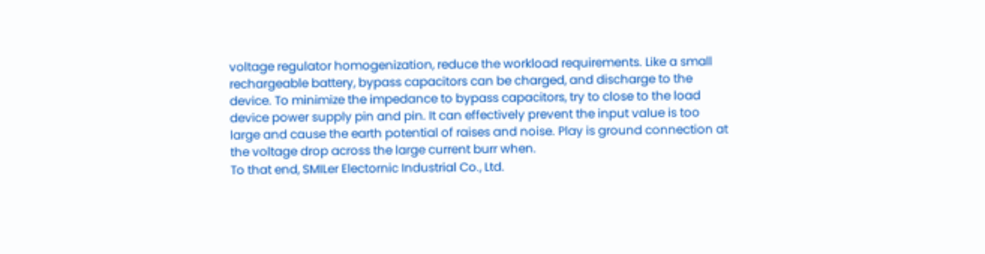voltage regulator homogenization, reduce the workload requirements. Like a small rechargeable battery, bypass capacitors can be charged, and discharge to the device. To minimize the impedance to bypass capacitors, try to close to the load device power supply pin and pin. It can effectively prevent the input value is too large and cause the earth potential of raises and noise. Play is ground connection at the voltage drop across the large current burr when.
To that end, SMILer Electornic Industrial Co., Ltd.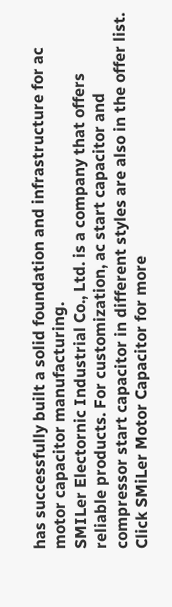has successfully built a solid foundation and infrastructure for ac motor capacitor manufacturing.
SMILer Electornic Industrial Co., Ltd. is a company that offers reliable products. For customization, ac start capacitor and compressor start capacitor in different styles are also in the offer list. Click SMiLer Motor Capacitor for more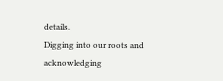details.
Digging into our roots and acknowledging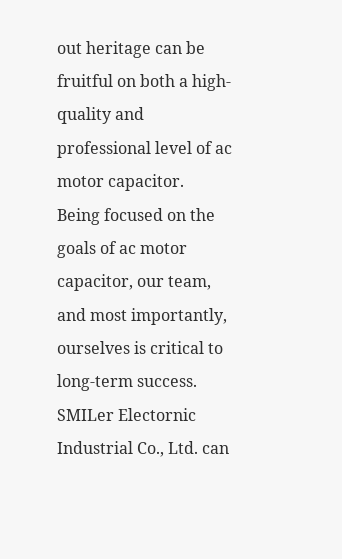out heritage can be fruitful on both a high-quality and professional level of ac motor capacitor.
Being focused on the goals of ac motor capacitor, our team, and most importantly, ourselves is critical to long-term success.
SMILer Electornic Industrial Co., Ltd. can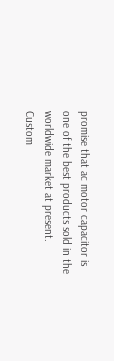promise that ac motor capacitor is one of the best products sold in the worldwide market at present.
Custom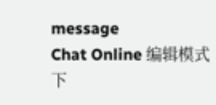message
Chat Online 编辑模式下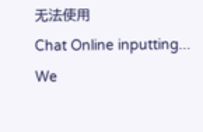无法使用
Chat Online inputting...
We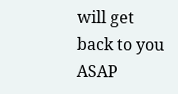will get back to you ASAP